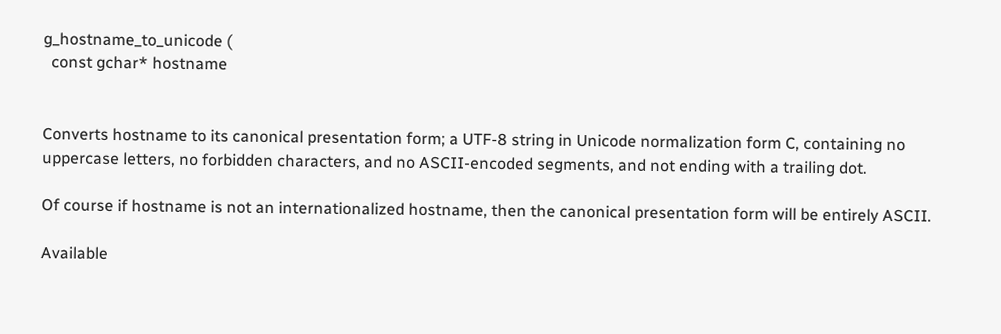g_hostname_to_unicode (
  const gchar* hostname


Converts hostname to its canonical presentation form; a UTF-8 string in Unicode normalization form C, containing no uppercase letters, no forbidden characters, and no ASCII-encoded segments, and not ending with a trailing dot.

Of course if hostname is not an internationalized hostname, then the canonical presentation form will be entirely ASCII.

Available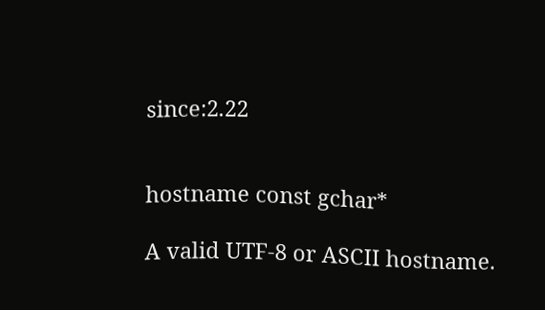since:2.22


hostname const gchar*

A valid UTF-8 or ASCII hostname.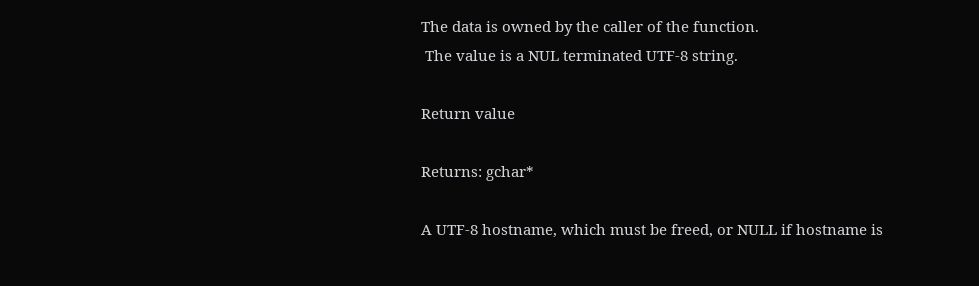The data is owned by the caller of the function.
 The value is a NUL terminated UTF-8 string.

Return value

Returns: gchar*

A UTF-8 hostname, which must be freed, or NULL if hostname is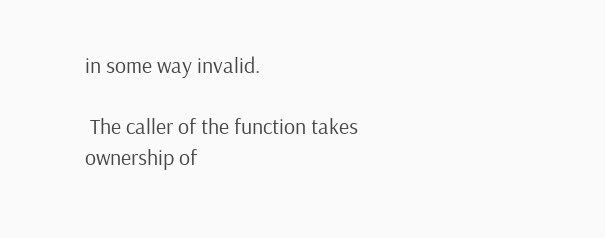in some way invalid.

 The caller of the function takes ownership of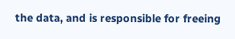the data, and is responsible for freeing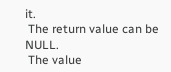it.
 The return value can be NULL.
 The value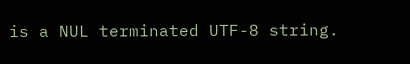is a NUL terminated UTF-8 string.